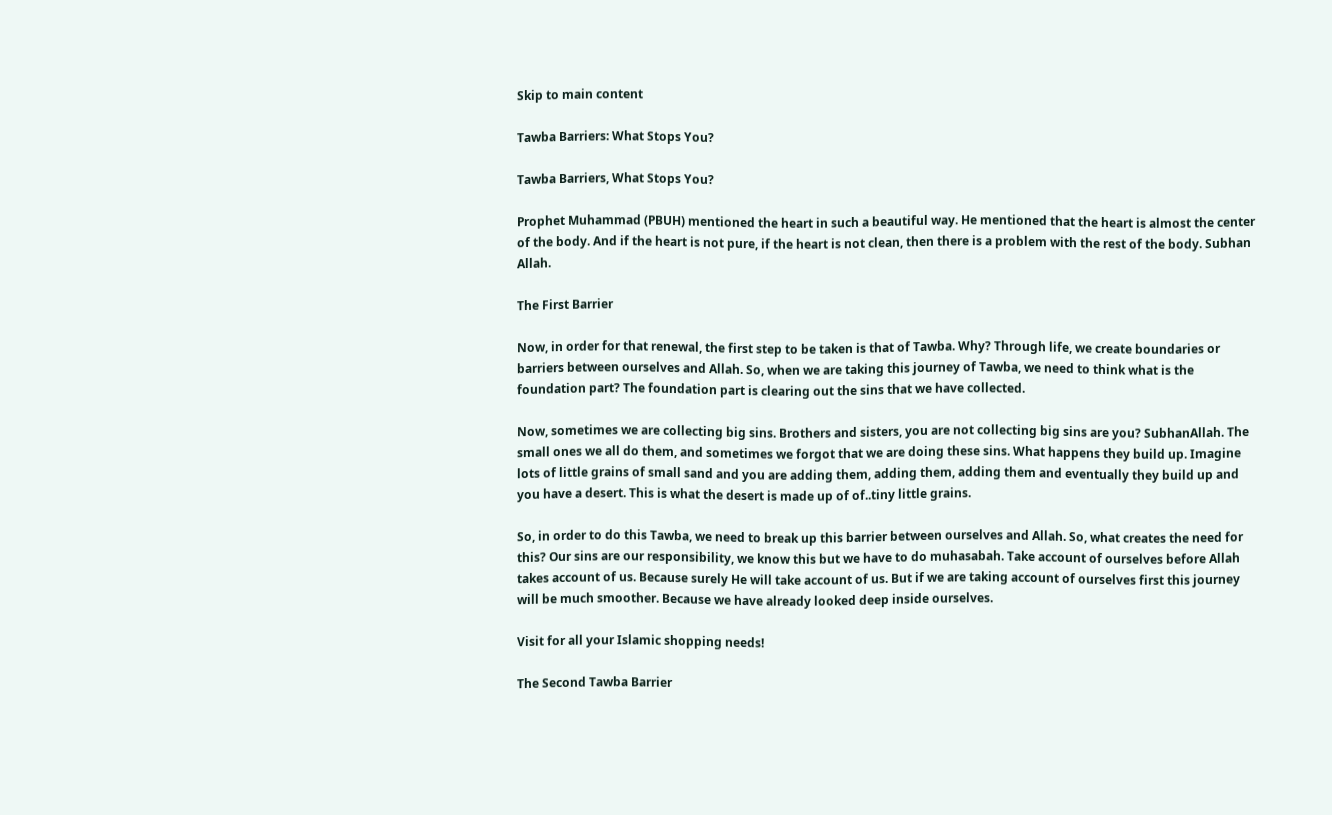Skip to main content

Tawba Barriers: What Stops You?

Tawba Barriers, What Stops You?

Prophet Muhammad (PBUH) mentioned the heart in such a beautiful way. He mentioned that the heart is almost the center of the body. And if the heart is not pure, if the heart is not clean, then there is a problem with the rest of the body. Subhan Allah.

The First Barrier

Now, in order for that renewal, the first step to be taken is that of Tawba. Why? Through life, we create boundaries or barriers between ourselves and Allah. So, when we are taking this journey of Tawba, we need to think what is the foundation part? The foundation part is clearing out the sins that we have collected.

Now, sometimes we are collecting big sins. Brothers and sisters, you are not collecting big sins are you? SubhanAllah. The small ones we all do them, and sometimes we forgot that we are doing these sins. What happens they build up. Imagine lots of little grains of small sand and you are adding them, adding them, adding them and eventually they build up and you have a desert. This is what the desert is made up of of..tiny little grains.

So, in order to do this Tawba, we need to break up this barrier between ourselves and Allah. So, what creates the need for this? Our sins are our responsibility, we know this but we have to do muhasabah. Take account of ourselves before Allah takes account of us. Because surely He will take account of us. But if we are taking account of ourselves first this journey will be much smoother. Because we have already looked deep inside ourselves.

Visit for all your Islamic shopping needs!

The Second Tawba Barrier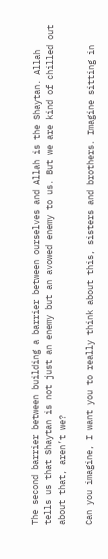The second barrier between building a barrier between ourselves and Allah is the Shaytan. Allah tells us that Shaytan is not just an enemy but an avowed enemy to us. But we are kind of chilled out about that, aren’t we?

Can you imagine, I want you to really think about this, sisters and brothers. Imagine sitting in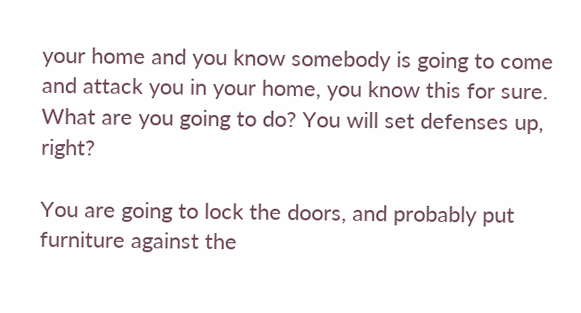your home and you know somebody is going to come and attack you in your home, you know this for sure. What are you going to do? You will set defenses up, right?

You are going to lock the doors, and probably put furniture against the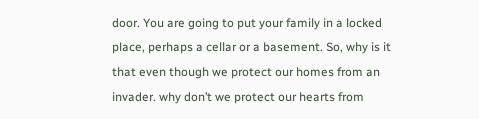door. You are going to put your family in a locked place, perhaps a cellar or a basement. So, why is it that even though we protect our homes from an invader. why don’t we protect our hearts from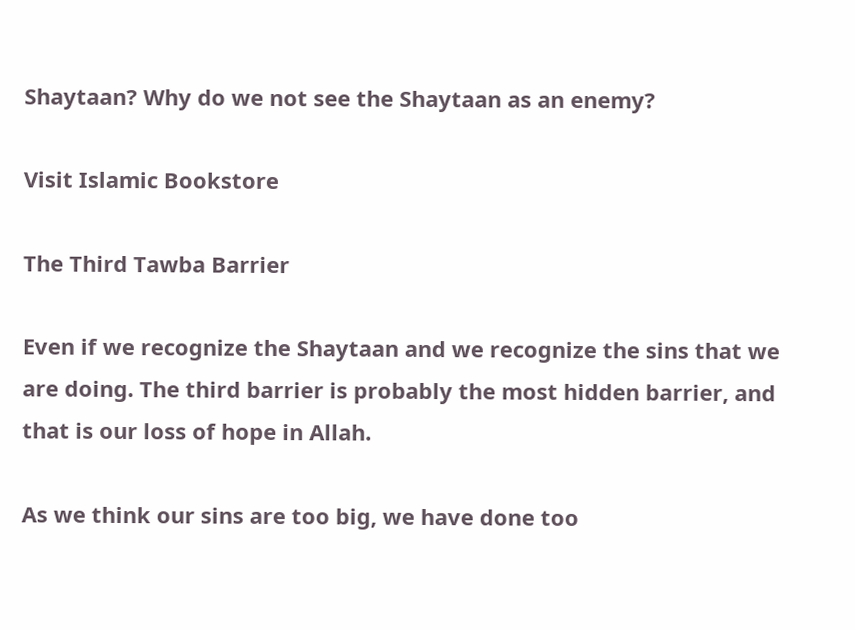Shaytaan? Why do we not see the Shaytaan as an enemy?

Visit Islamic Bookstore

The Third Tawba Barrier

Even if we recognize the Shaytaan and we recognize the sins that we are doing. The third barrier is probably the most hidden barrier, and that is our loss of hope in Allah.

As we think our sins are too big, we have done too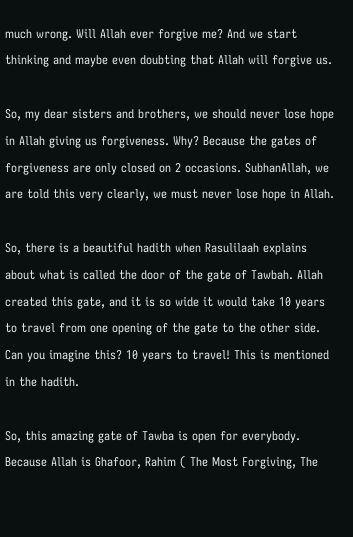much wrong. Will Allah ever forgive me? And we start thinking and maybe even doubting that Allah will forgive us.

So, my dear sisters and brothers, we should never lose hope in Allah giving us forgiveness. Why? Because the gates of forgiveness are only closed on 2 occasions. SubhanAllah, we are told this very clearly, we must never lose hope in Allah.

So, there is a beautiful hadith when Rasulilaah explains about what is called the door of the gate of Tawbah. Allah created this gate, and it is so wide it would take 10 years to travel from one opening of the gate to the other side. Can you imagine this? 10 years to travel! This is mentioned in the hadith.

So, this amazing gate of Tawba is open for everybody. Because Allah is Ghafoor, Rahim ( The Most Forgiving, The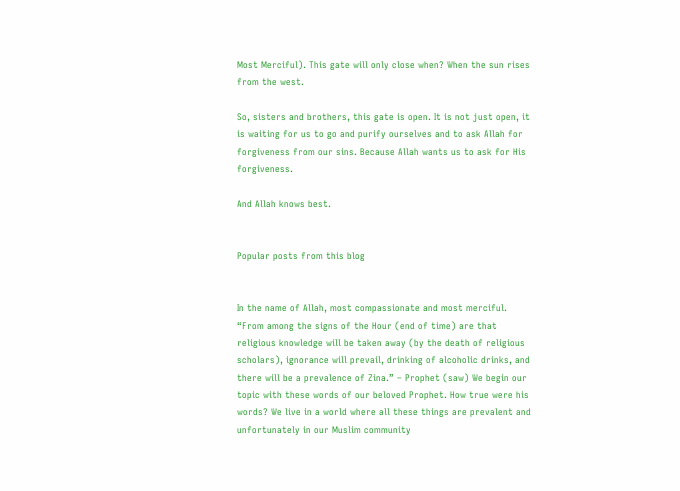Most Merciful). This gate will only close when? When the sun rises from the west.

So, sisters and brothers, this gate is open. It is not just open, it is waiting for us to go and purify ourselves and to ask Allah for forgiveness from our sins. Because Allah wants us to ask for His forgiveness.

And Allah knows best.


Popular posts from this blog


In the name of Allah, most compassionate and most merciful. “From among the signs of the Hour (end of time) are that religious knowledge will be taken away (by the death of religious scholars), ignorance will prevail, drinking of alcoholic drinks, and there will be a prevalence of Zina.” – Prophet (saw) We begin our topic with these words of our beloved Prophet. How true were his words? We live in a world where all these things are prevalent and unfortunately in our Muslim community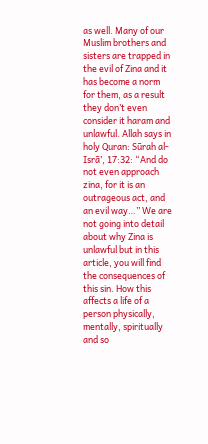as well. Many of our Muslim brothers and sisters are trapped in the evil of Zina and it has become a norm for them, as a result they don’t even consider it haram and unlawful. Allah says in holy Quran: Sūrah al-Isrā’, 17:32: “And do not even approach zina, for it is an outrageous act, and an evil way…’’ We are not going into detail about why Zina is unlawful but in this article, you will find the consequences of this sin. How this affects a life of a person physically, mentally, spiritually and so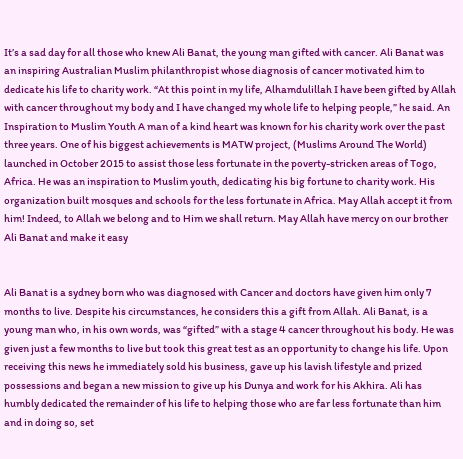It’s a sad day for all those who knew Ali Banat, the young man gifted with cancer. Ali Banat was an inspiring Australian Muslim philanthropist whose diagnosis of cancer motivated him to dedicate his life to charity work. “At this point in my life, Alhamdulillah I have been gifted by Allah with cancer throughout my body and I have changed my whole life to helping people,” he said. An Inspiration to Muslim Youth A man of a kind heart was known for his charity work over the past three years. One of his biggest achievements is MATW project, (Muslims Around The World) launched in October 2015 to assist those less fortunate in the poverty-stricken areas of Togo, Africa. He was an inspiration to Muslim youth, dedicating his big fortune to charity work. His organization built mosques and schools for the less fortunate in Africa. May Allah accept it from him! Indeed, to Allah we belong and to Him we shall return. May Allah have mercy on our brother Ali Banat and make it easy


Ali Banat is a sydney born who was diagnosed with Cancer and doctors have given him only 7 months to live. Despite his circumstances, he considers this a gift from Allah. Ali Banat, is a young man who, in his own words, was “gifted” with a stage 4 cancer throughout his body. He was given just a few months to live but took this great test as an opportunity to change his life. Upon receiving this news he immediately sold his business, gave up his lavish lifestyle and prized possessions and began a new mission to give up his Dunya and work for his Akhira. Ali has humbly dedicated the remainder of his life to helping those who are far less fortunate than him and in doing so, set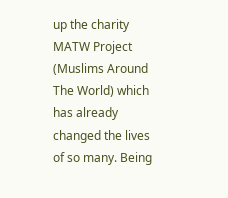up the charity MATW Project (Muslims Around The World) which has already changed the lives of so many. Being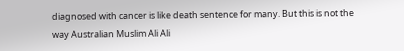diagnosed with cancer is like death sentence for many. But this is not the way Australian Muslim Ali Ali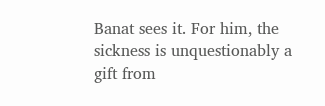Banat sees it. For him, the sickness is unquestionably a gift from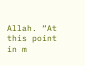Allah. “At this point in m